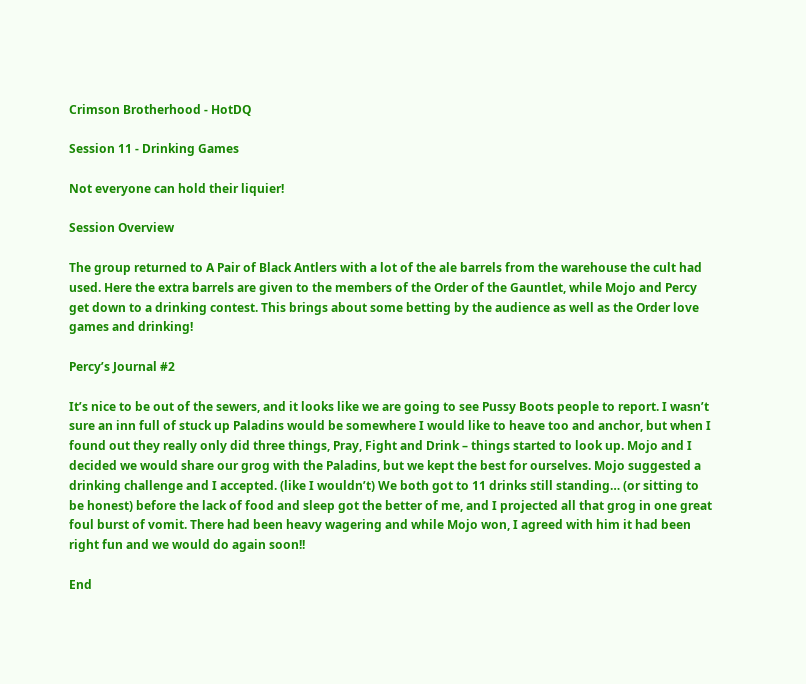Crimson Brotherhood - HotDQ

Session 11 - Drinking Games

Not everyone can hold their liquier!

Session Overview

The group returned to A Pair of Black Antlers with a lot of the ale barrels from the warehouse the cult had used. Here the extra barrels are given to the members of the Order of the Gauntlet, while Mojo and Percy get down to a drinking contest. This brings about some betting by the audience as well as the Order love games and drinking!

Percy’s Journal #2

It’s nice to be out of the sewers, and it looks like we are going to see Pussy Boots people to report. I wasn’t sure an inn full of stuck up Paladins would be somewhere I would like to heave too and anchor, but when I found out they really only did three things, Pray, Fight and Drink – things started to look up. Mojo and I decided we would share our grog with the Paladins, but we kept the best for ourselves. Mojo suggested a drinking challenge and I accepted. (like I wouldn’t) We both got to 11 drinks still standing… (or sitting to be honest) before the lack of food and sleep got the better of me, and I projected all that grog in one great foul burst of vomit. There had been heavy wagering and while Mojo won, I agreed with him it had been right fun and we would do again soon!!

End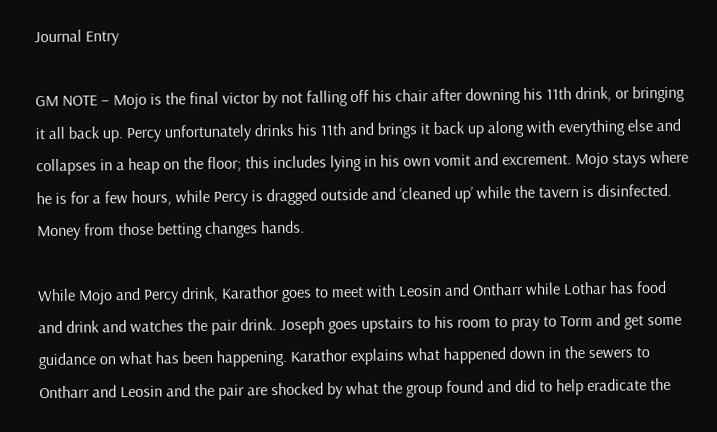Journal Entry

GM NOTE – Mojo is the final victor by not falling off his chair after downing his 11th drink, or bringing it all back up. Percy unfortunately drinks his 11th and brings it back up along with everything else and collapses in a heap on the floor; this includes lying in his own vomit and excrement. Mojo stays where he is for a few hours, while Percy is dragged outside and ‘cleaned up’ while the tavern is disinfected. Money from those betting changes hands.

While Mojo and Percy drink, Karathor goes to meet with Leosin and Ontharr while Lothar has food and drink and watches the pair drink. Joseph goes upstairs to his room to pray to Torm and get some guidance on what has been happening. Karathor explains what happened down in the sewers to Ontharr and Leosin and the pair are shocked by what the group found and did to help eradicate the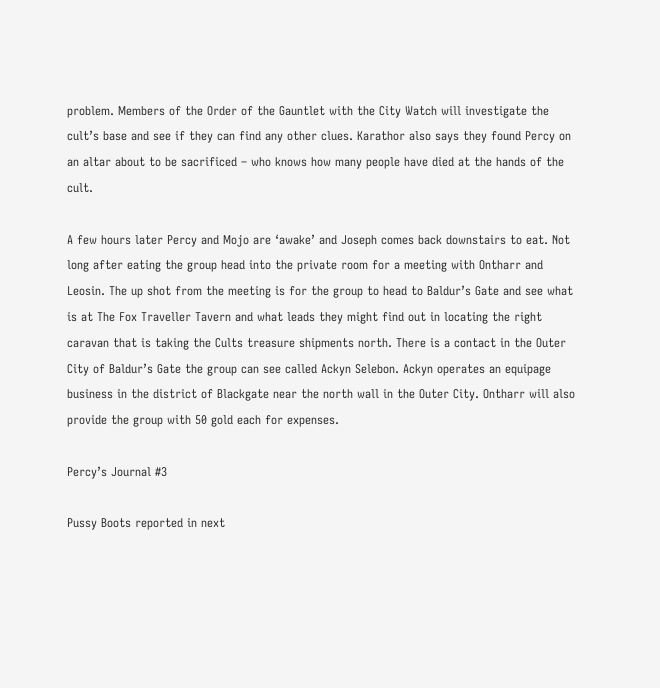problem. Members of the Order of the Gauntlet with the City Watch will investigate the cult’s base and see if they can find any other clues. Karathor also says they found Percy on an altar about to be sacrificed – who knows how many people have died at the hands of the cult.

A few hours later Percy and Mojo are ‘awake’ and Joseph comes back downstairs to eat. Not long after eating the group head into the private room for a meeting with Ontharr and Leosin. The up shot from the meeting is for the group to head to Baldur’s Gate and see what is at The Fox Traveller Tavern and what leads they might find out in locating the right caravan that is taking the Cults treasure shipments north. There is a contact in the Outer City of Baldur’s Gate the group can see called Ackyn Selebon. Ackyn operates an equipage business in the district of Blackgate near the north wall in the Outer City. Ontharr will also provide the group with 50 gold each for expenses.

Percy’s Journal #3

Pussy Boots reported in next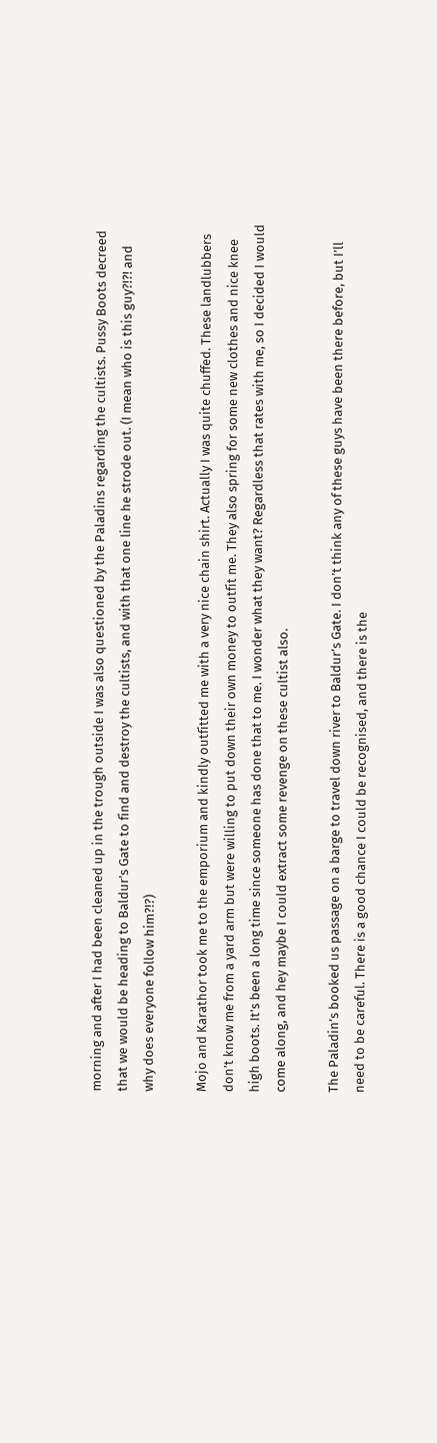morning and after I had been cleaned up in the trough outside I was also questioned by the Paladins regarding the cultists. Pussy Boots decreed that we would be heading to Baldur’s Gate to find and destroy the cultists, and with that one line he strode out. (I mean who is this guy?!?! and why does everyone follow him?!?)

Mojo and Karathor took me to the emporium and kindly outfitted me with a very nice chain shirt. Actually I was quite chuffed. These landlubbers don’t know me from a yard arm but were willing to put down their own money to outfit me. They also spring for some new clothes and nice knee high boots. It’s been a long time since someone has done that to me. I wonder what they want? Regardless that rates with me, so I decided I would come along, and hey maybe I could extract some revenge on these cultist also.

The Paladin’s booked us passage on a barge to travel down river to Baldur’s Gate. I don’t think any of these guys have been there before, but I’ll need to be careful. There is a good chance I could be recognised, and there is the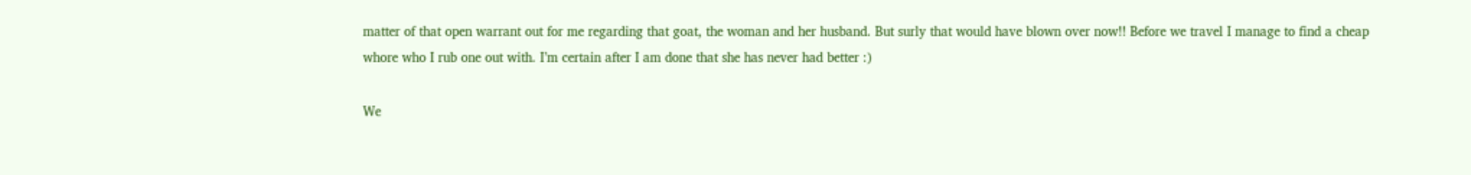matter of that open warrant out for me regarding that goat, the woman and her husband. But surly that would have blown over now!! Before we travel I manage to find a cheap whore who I rub one out with. I’m certain after I am done that she has never had better :)

We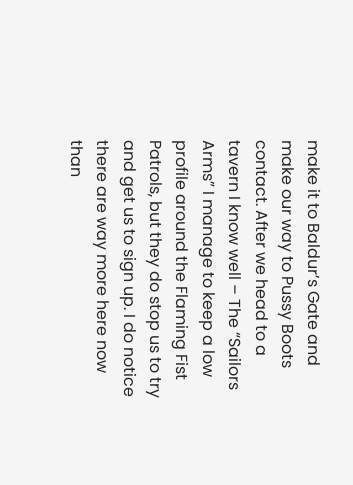make it to Baldur’s Gate and make our way to Pussy Boots contact. After we head to a tavern I know well – The “Sailors Arms” I manage to keep a low profile around the Flaming Fist Patrols, but they do stop us to try and get us to sign up. I do notice there are way more here now than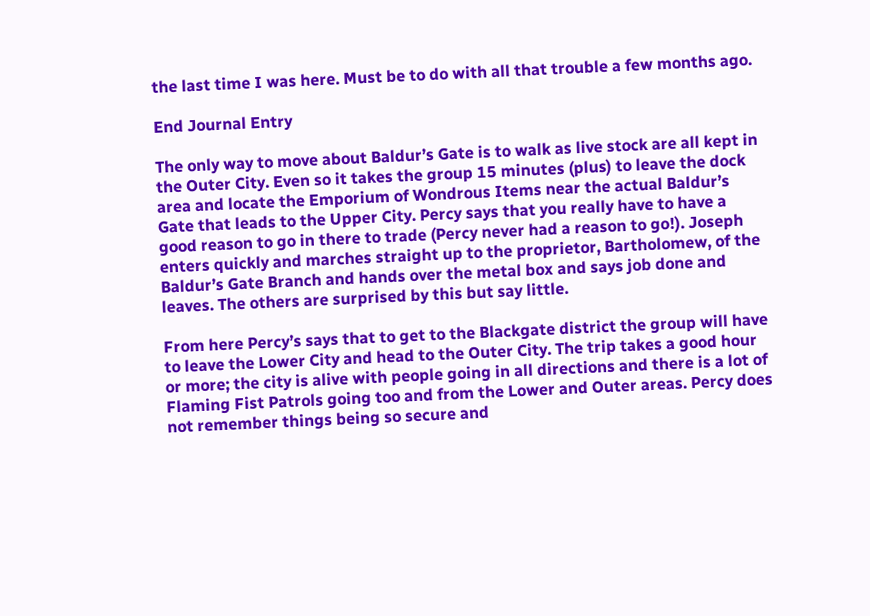the last time I was here. Must be to do with all that trouble a few months ago.

End Journal Entry

The only way to move about Baldur’s Gate is to walk as live stock are all kept in the Outer City. Even so it takes the group 15 minutes (plus) to leave the dock area and locate the Emporium of Wondrous Items near the actual Baldur’s Gate that leads to the Upper City. Percy says that you really have to have a good reason to go in there to trade (Percy never had a reason to go!). Joseph enters quickly and marches straight up to the proprietor, Bartholomew, of the Baldur’s Gate Branch and hands over the metal box and says job done and leaves. The others are surprised by this but say little.

From here Percy’s says that to get to the Blackgate district the group will have to leave the Lower City and head to the Outer City. The trip takes a good hour or more; the city is alive with people going in all directions and there is a lot of Flaming Fist Patrols going too and from the Lower and Outer areas. Percy does not remember things being so secure and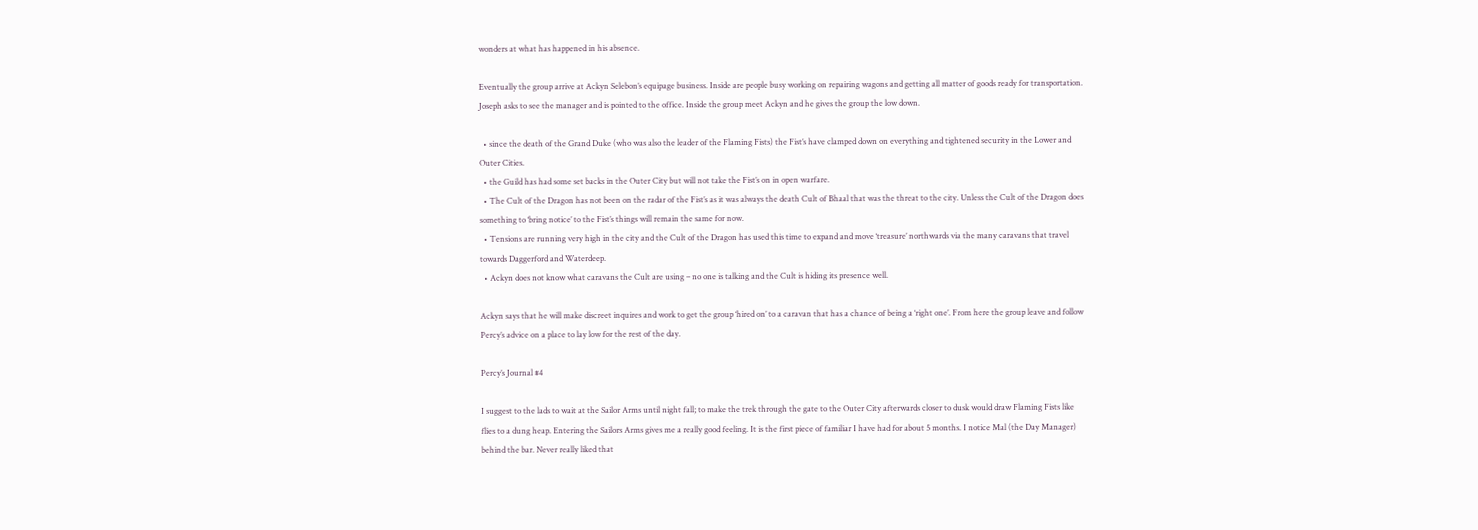wonders at what has happened in his absence.

Eventually the group arrive at Ackyn Selebon’s equipage business. Inside are people busy working on repairing wagons and getting all matter of goods ready for transportation. Joseph asks to see the manager and is pointed to the office. Inside the group meet Ackyn and he gives the group the low down.

  • since the death of the Grand Duke (who was also the leader of the Flaming Fists) the Fist’s have clamped down on everything and tightened security in the Lower and Outer Cities.
  • the Guild has had some set backs in the Outer City but will not take the Fist’s on in open warfare.
  • The Cult of the Dragon has not been on the radar of the Fist’s as it was always the death Cult of Bhaal that was the threat to the city. Unless the Cult of the Dragon does something to ‘bring notice’ to the Fist’s things will remain the same for now.
  • Tensions are running very high in the city and the Cult of the Dragon has used this time to expand and move ‘treasure’ northwards via the many caravans that travel towards Daggerford and Waterdeep.
  • Ackyn does not know what caravans the Cult are using – no one is talking and the Cult is hiding its presence well.

Ackyn says that he will make discreet inquires and work to get the group ‘hired on’ to a caravan that has a chance of being a ‘right one’. From here the group leave and follow Percy’s advice on a place to lay low for the rest of the day.

Percy’s Journal #4

I suggest to the lads to wait at the Sailor Arms until night fall; to make the trek through the gate to the Outer City afterwards closer to dusk would draw Flaming Fists like flies to a dung heap. Entering the Sailors Arms gives me a really good feeling. It is the first piece of familiar I have had for about 5 months. I notice Mal (the Day Manager) behind the bar. Never really liked that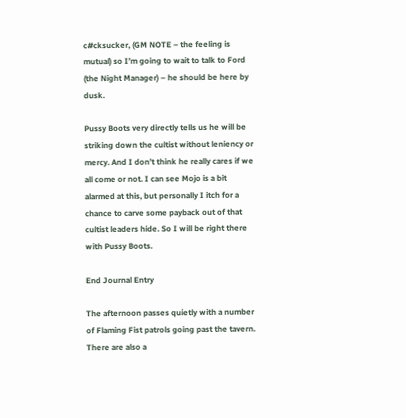c#cksucker, (GM NOTE – the feeling is mutual) so I’m going to wait to talk to Ford (the Night Manager) – he should be here by dusk.

Pussy Boots very directly tells us he will be striking down the cultist without leniency or mercy. And I don’t think he really cares if we all come or not. I can see Mojo is a bit alarmed at this, but personally I itch for a chance to carve some payback out of that cultist leaders hide. So I will be right there with Pussy Boots.

End Journal Entry

The afternoon passes quietly with a number of Flaming Fist patrols going past the tavern. There are also a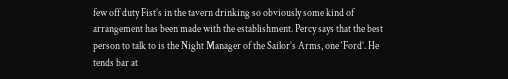few off duty Fist’s in the tavern drinking so obviously some kind of arrangement has been made with the establishment. Percy says that the best person to talk to is the Night Manager of the Sailor’s Arms, one ‘Ford’. He tends bar at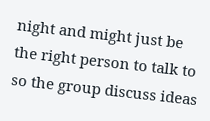night and might just be the right person to talk to so the group discuss ideas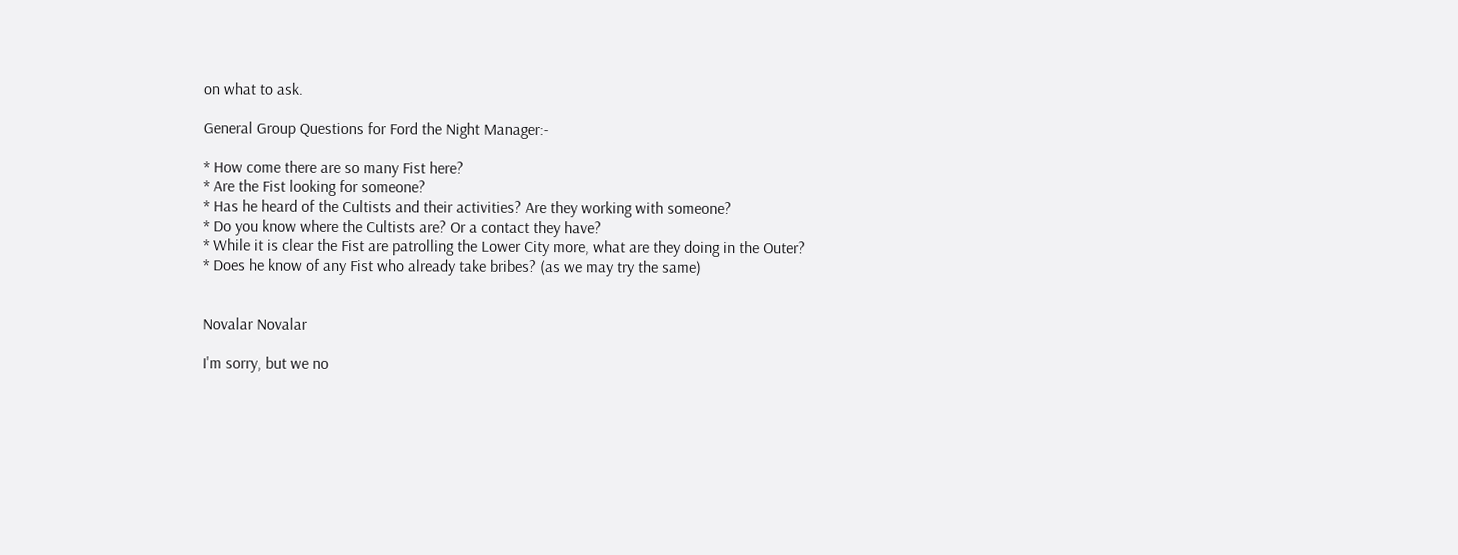on what to ask.

General Group Questions for Ford the Night Manager:-

* How come there are so many Fist here?
* Are the Fist looking for someone?
* Has he heard of the Cultists and their activities? Are they working with someone?
* Do you know where the Cultists are? Or a contact they have?
* While it is clear the Fist are patrolling the Lower City more, what are they doing in the Outer?
* Does he know of any Fist who already take bribes? (as we may try the same)


Novalar Novalar

I'm sorry, but we no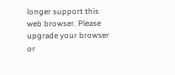longer support this web browser. Please upgrade your browser or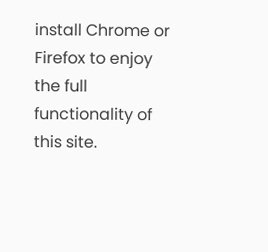install Chrome or Firefox to enjoy the full functionality of this site.